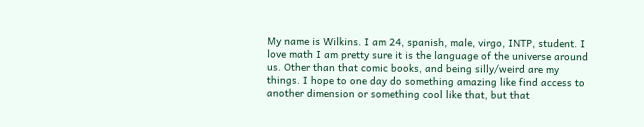My name is Wilkins. I am 24, spanish, male, virgo, INTP, student. I love math I am pretty sure it is the language of the universe around us. Other than that comic books, and being silly/weird are my things. I hope to one day do something amazing like find access to another dimension or something cool like that, but that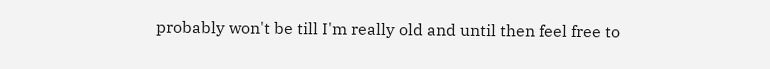probably won't be till I'm really old and until then feel free to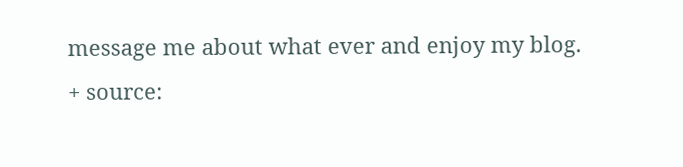message me about what ever and enjoy my blog.
+ source: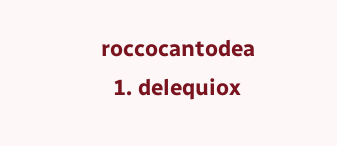roccocantodea
  1. delequiox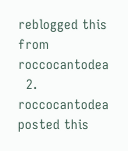reblogged this from roccocantodea
  2. roccocantodea posted this